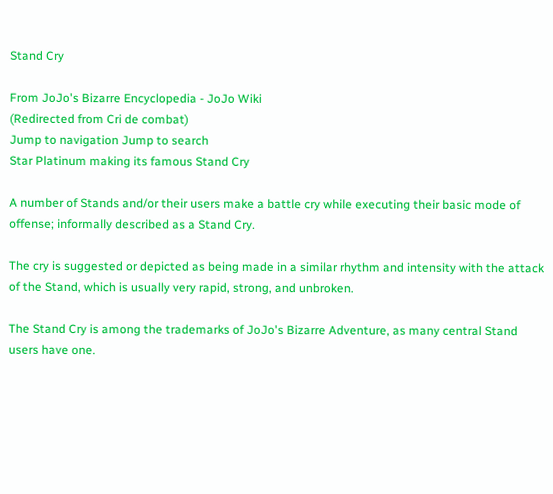Stand Cry

From JoJo's Bizarre Encyclopedia - JoJo Wiki
(Redirected from Cri de combat)
Jump to navigation Jump to search
Star Platinum making its famous Stand Cry

A number of Stands and/or their users make a battle cry while executing their basic mode of offense; informally described as a Stand Cry.

The cry is suggested or depicted as being made in a similar rhythm and intensity with the attack of the Stand, which is usually very rapid, strong, and unbroken.

The Stand Cry is among the trademarks of JoJo's Bizarre Adventure, as many central Stand users have one.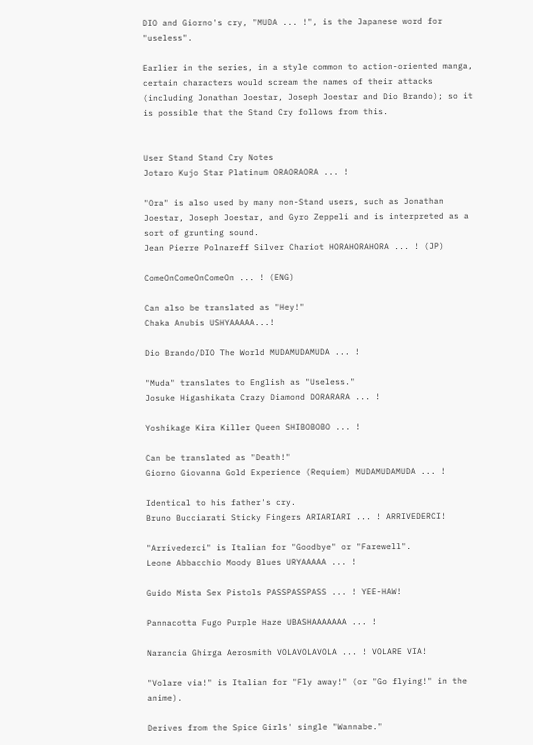DIO and Giorno's cry, "MUDA ... !", is the Japanese word for "useless".

Earlier in the series, in a style common to action-oriented manga, certain characters would scream the names of their attacks (including Jonathan Joestar, Joseph Joestar and Dio Brando); so it is possible that the Stand Cry follows from this.


User Stand Stand Cry Notes
Jotaro Kujo Star Platinum ORAORAORA ... !

"Ora" is also used by many non-Stand users, such as Jonathan Joestar, Joseph Joestar, and Gyro Zeppeli and is interpreted as a sort of grunting sound.
Jean Pierre Polnareff Silver Chariot HORAHORAHORA ... ! (JP)

ComeOnComeOnComeOn ... ! (ENG)

Can also be translated as "Hey!"
Chaka Anubis USHYAAAAA...!

Dio Brando/DIO The World MUDAMUDAMUDA ... !

"Muda" translates to English as "Useless."
Josuke Higashikata Crazy Diamond DORARARA ... !

Yoshikage Kira Killer Queen SHIBOBOBO ... !

Can be translated as "Death!"
Giorno Giovanna Gold Experience (Requiem) MUDAMUDAMUDA ... !

Identical to his father's cry.
Bruno Bucciarati Sticky Fingers ARIARIARI ... ! ARRIVEDERCI!

"Arrivederci" is Italian for "Goodbye" or "Farewell".
Leone Abbacchio Moody Blues URYAAAAA ... !

Guido Mista Sex Pistols PASSPASSPASS ... ! YEE-HAW!

Pannacotta Fugo Purple Haze UBASHAAAAAAA ... !

Narancia Ghirga Aerosmith VOLAVOLAVOLA ... ! VOLARE VIA!

"Volare via!" is Italian for "Fly away!" (or "Go flying!" in the anime).

Derives from the Spice Girls' single "Wannabe."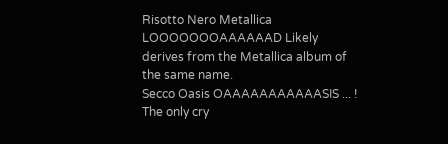Risotto Nero Metallica LOOOOOOOAAAAAAD Likely derives from the Metallica album of the same name.
Secco Oasis OAAAAAAAAAAASIS ... ! The only cry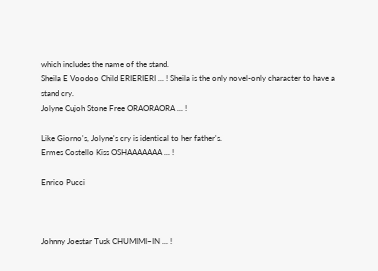which includes the name of the stand.
Sheila E Voodoo Child ERIERIERI ... ! Sheila is the only novel-only character to have a stand cry.
Jolyne Cujoh Stone Free ORAORAORA ... !

Like Giorno's, Jolyne's cry is identical to her father's.
Ermes Costello Kiss OSHAAAAAAA ... !

Enrico Pucci



Johnny Joestar Tusk CHUMIMI~IN ... !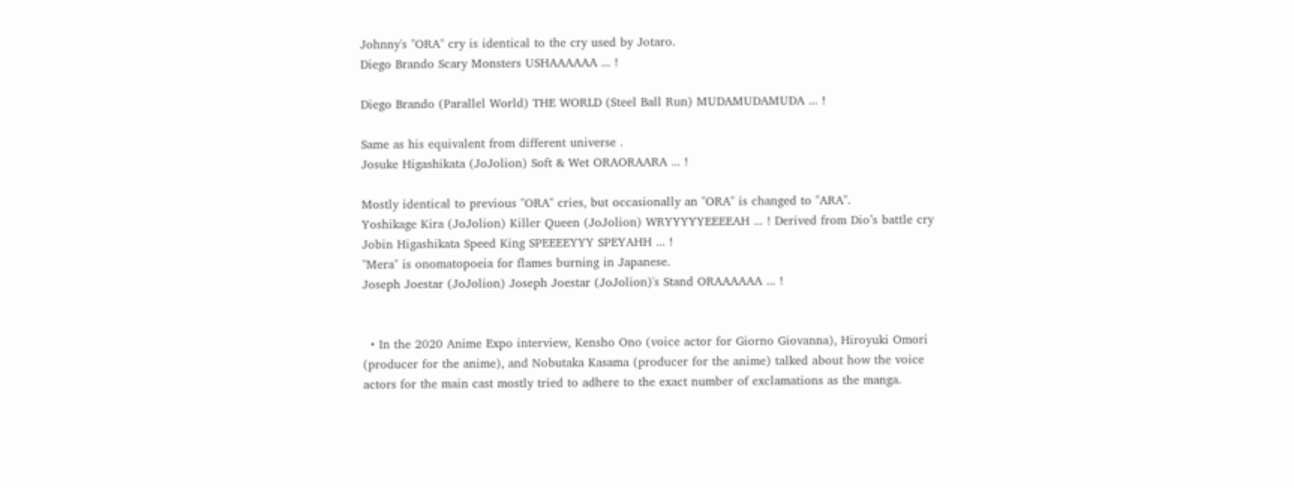Johnny's "ORA" cry is identical to the cry used by Jotaro.
Diego Brando Scary Monsters USHAAAAAA ... !

Diego Brando (Parallel World) THE WORLD (Steel Ball Run) MUDAMUDAMUDA ... !

Same as his equivalent from different universe .
Josuke Higashikata (JoJolion) Soft & Wet ORAORAARA ... !

Mostly identical to previous "ORA" cries, but occasionally an "ORA" is changed to "ARA".
Yoshikage Kira (JoJolion) Killer Queen (JoJolion) WRYYYYYEEEEAH ... ! Derived from Dio’s battle cry
Jobin Higashikata Speed King SPEEEEYYY SPEYAHH ... !
"Mera" is onomatopoeia for flames burning in Japanese.
Joseph Joestar (JoJolion) Joseph Joestar (JoJolion)'s Stand ORAAAAAA ... !


  • In the 2020 Anime Expo interview, Kensho Ono (voice actor for Giorno Giovanna), Hiroyuki Omori (producer for the anime), and Nobutaka Kasama (producer for the anime) talked about how the voice actors for the main cast mostly tried to adhere to the exact number of exclamations as the manga.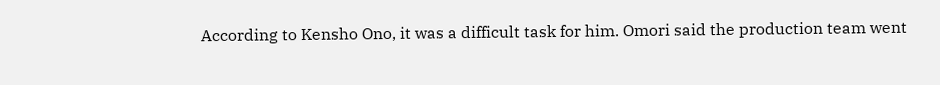According to Kensho Ono, it was a difficult task for him. Omori said the production team went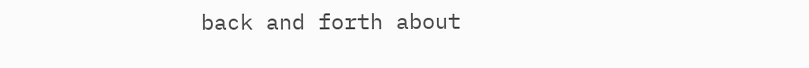back and forth about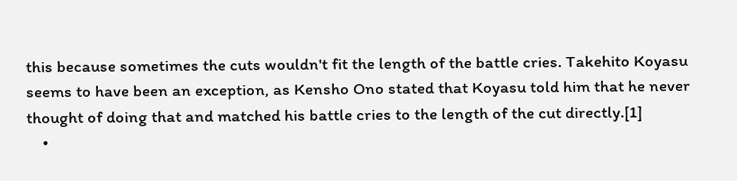this because sometimes the cuts wouldn't fit the length of the battle cries. Takehito Koyasu seems to have been an exception, as Kensho Ono stated that Koyasu told him that he never thought of doing that and matched his battle cries to the length of the cut directly.[1]
    •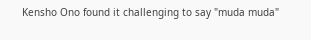Kensho Ono found it challenging to say "muda muda"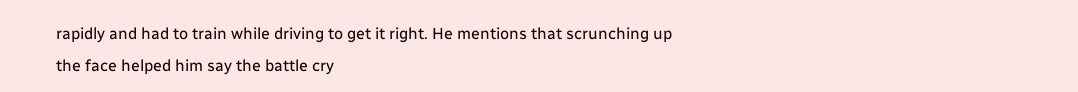rapidly and had to train while driving to get it right. He mentions that scrunching up the face helped him say the battle cry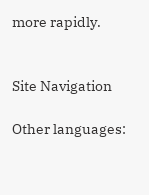more rapidly.


Site Navigation

Other languages: